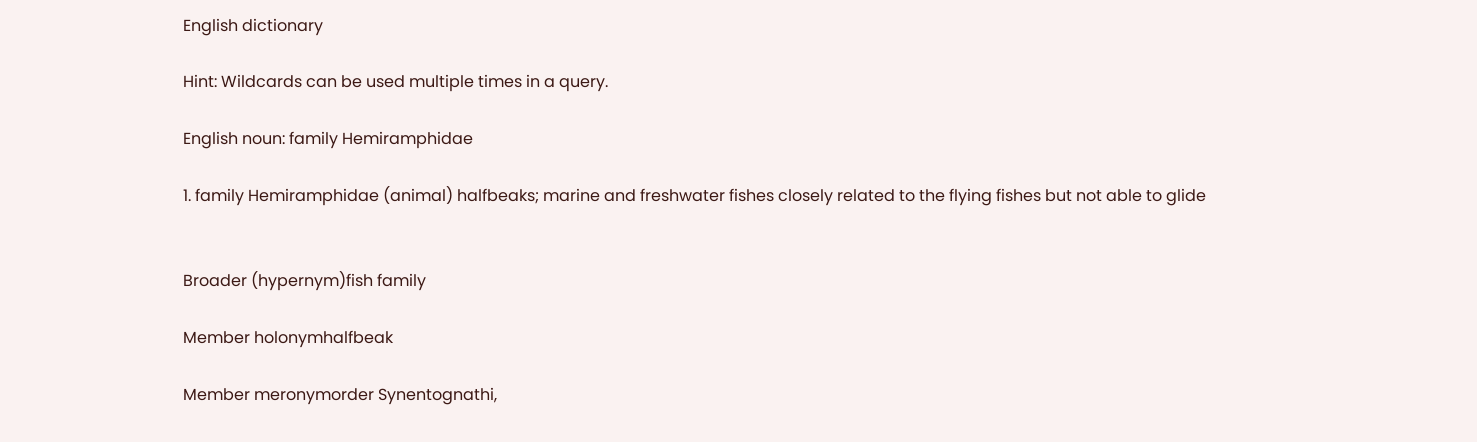English dictionary

Hint: Wildcards can be used multiple times in a query.

English noun: family Hemiramphidae

1. family Hemiramphidae (animal) halfbeaks; marine and freshwater fishes closely related to the flying fishes but not able to glide


Broader (hypernym)fish family

Member holonymhalfbeak

Member meronymorder Synentognathi,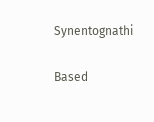Synentognathi

Based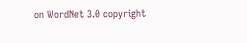on WordNet 3.0 copyright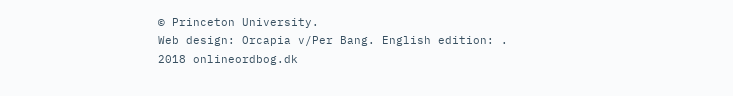© Princeton University.
Web design: Orcapia v/Per Bang. English edition: .
2018 onlineordbog.dk